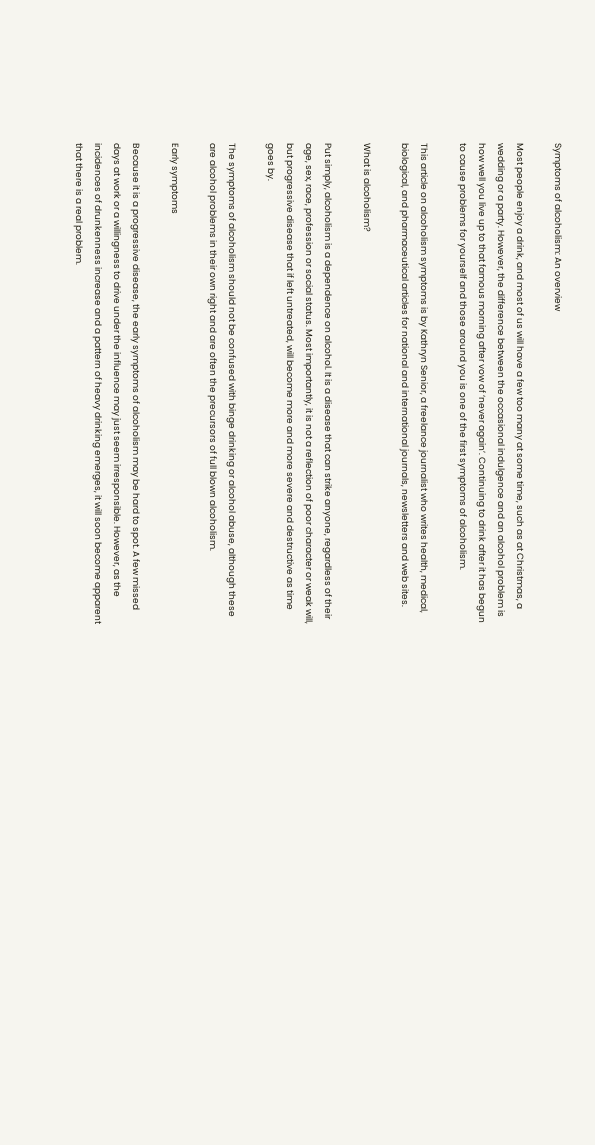Symptoms of alcoholism: An overview

Most people enjoy a drink, and most of us will have a few too many at some time, such as at Christmas, a wedding or a party. However, the difference between the occasional indulgence and an alcohol problem is how well you live up to that famous morning after vow of ‘never again’. Continuing to drink after it has begun to cause problems for yourself and those around you is one of the first symptoms of alcoholism.

This article on alcoholism symptoms is by Kathryn Senior, a freelance journalist who writes health, medical, biological, and pharmaceutical articles for national and international journals, newsletters and web sites.

What is alcoholism?

Put simply, alcoholism is a dependence on alcohol. It is a disease that can strike anyone, regardless of their age, sex, race, profession or social status. Most importantly, it is not a reflection of poor character or weak will, but progressive disease that if left untreated, will become more and more severe and destructive as time goes by.

The symptoms of alcoholism should not be confused with binge drinking or alcohol abuse, although these are alcohol problems in their own right and are often the precursors of full blown alcoholism.

Early symptoms

Because it is a progressive disease, the early symptoms of alcoholism may be hard to spot. A few missed days at work or a willingness to drive under the influence may just seem irresponsible. However, as the incidences of drunkenness increase and a pattern of heavy drinking emerges, it will soon become apparent that there is a real problem.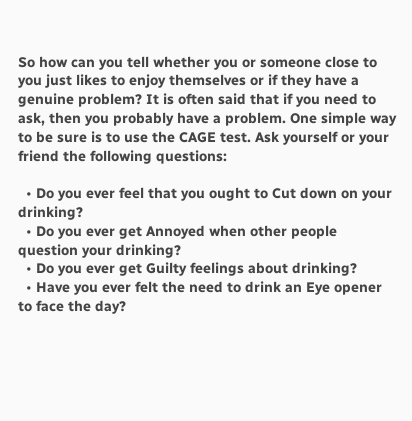So how can you tell whether you or someone close to you just likes to enjoy themselves or if they have a genuine problem? It is often said that if you need to ask, then you probably have a problem. One simple way to be sure is to use the CAGE test. Ask yourself or your friend the following questions:

  • Do you ever feel that you ought to Cut down on your drinking?
  • Do you ever get Annoyed when other people question your drinking?
  • Do you ever get Guilty feelings about drinking?
  • Have you ever felt the need to drink an Eye opener to face the day?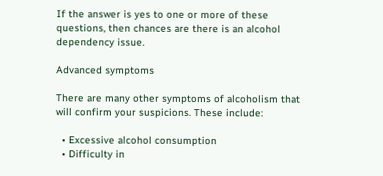If the answer is yes to one or more of these questions, then chances are there is an alcohol dependency issue.

Advanced symptoms

There are many other symptoms of alcoholism that will confirm your suspicions. These include:

  • Excessive alcohol consumption
  • Difficulty in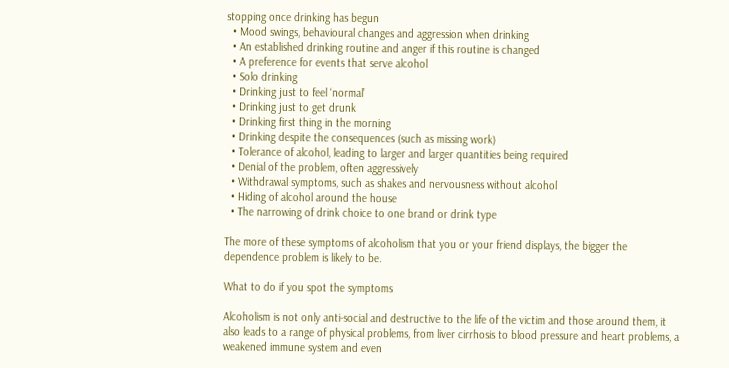stopping once drinking has begun
  • Mood swings, behavioural changes and aggression when drinking
  • An established drinking routine and anger if this routine is changed
  • A preference for events that serve alcohol
  • Solo drinking
  • Drinking just to feel ‘normal’
  • Drinking just to get drunk
  • Drinking first thing in the morning
  • Drinking despite the consequences (such as missing work)
  • Tolerance of alcohol, leading to larger and larger quantities being required
  • Denial of the problem, often aggressively
  • Withdrawal symptoms, such as shakes and nervousness without alcohol
  • Hiding of alcohol around the house
  • The narrowing of drink choice to one brand or drink type

The more of these symptoms of alcoholism that you or your friend displays, the bigger the dependence problem is likely to be.

What to do if you spot the symptoms

Alcoholism is not only anti-social and destructive to the life of the victim and those around them, it also leads to a range of physical problems, from liver cirrhosis to blood pressure and heart problems, a weakened immune system and even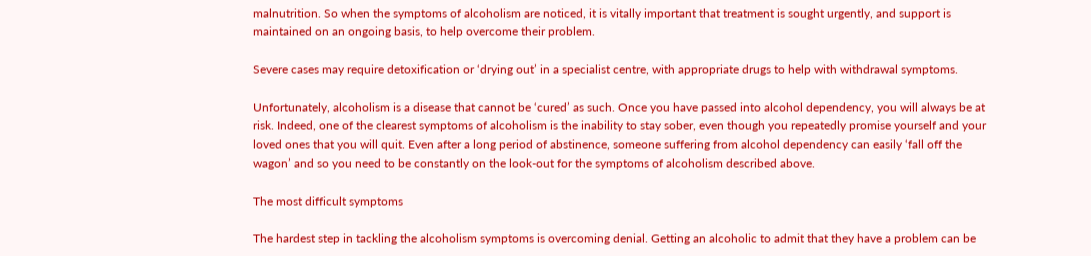malnutrition. So when the symptoms of alcoholism are noticed, it is vitally important that treatment is sought urgently, and support is maintained on an ongoing basis, to help overcome their problem.

Severe cases may require detoxification or ‘drying out’ in a specialist centre, with appropriate drugs to help with withdrawal symptoms.

Unfortunately, alcoholism is a disease that cannot be ‘cured’ as such. Once you have passed into alcohol dependency, you will always be at risk. Indeed, one of the clearest symptoms of alcoholism is the inability to stay sober, even though you repeatedly promise yourself and your loved ones that you will quit. Even after a long period of abstinence, someone suffering from alcohol dependency can easily ‘fall off the wagon’ and so you need to be constantly on the look-out for the symptoms of alcoholism described above.

The most difficult symptoms

The hardest step in tackling the alcoholism symptoms is overcoming denial. Getting an alcoholic to admit that they have a problem can be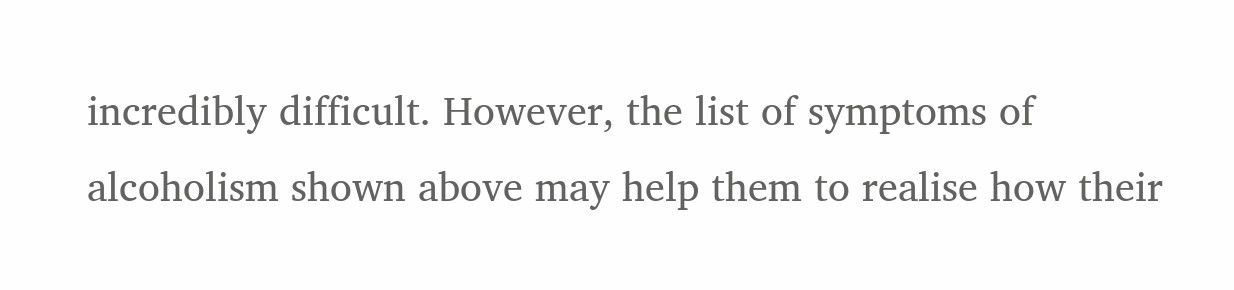incredibly difficult. However, the list of symptoms of alcoholism shown above may help them to realise how their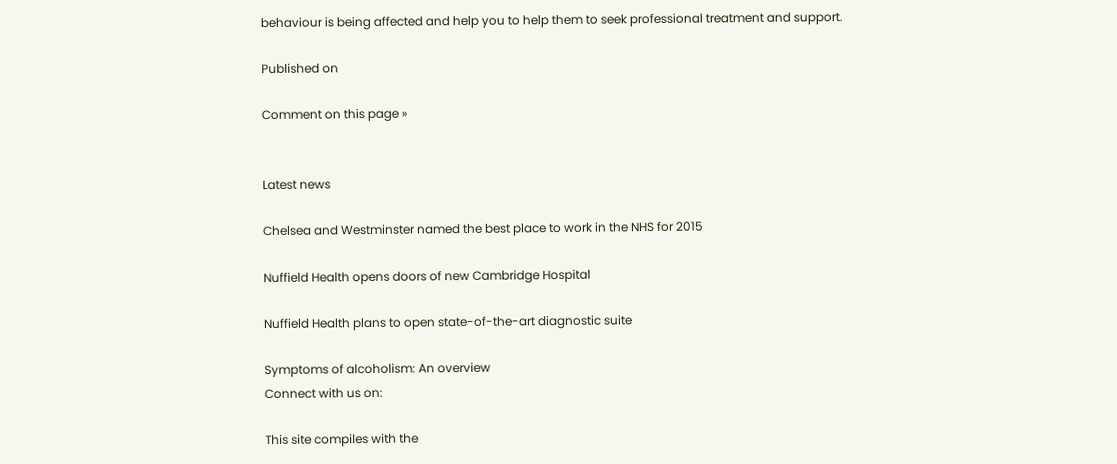behaviour is being affected and help you to help them to seek professional treatment and support.

Published on

Comment on this page »


Latest news

Chelsea and Westminster named the best place to work in the NHS for 2015

Nuffield Health opens doors of new Cambridge Hospital

Nuffield Health plans to open state-of-the-art diagnostic suite

Symptoms of alcoholism: An overview
Connect with us on:

This site compiles with the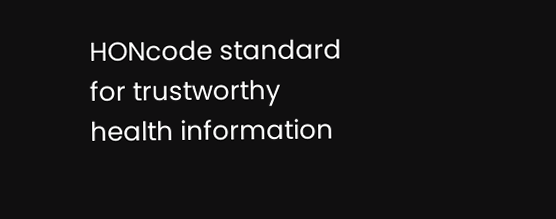HONcode standard for trustworthy health information